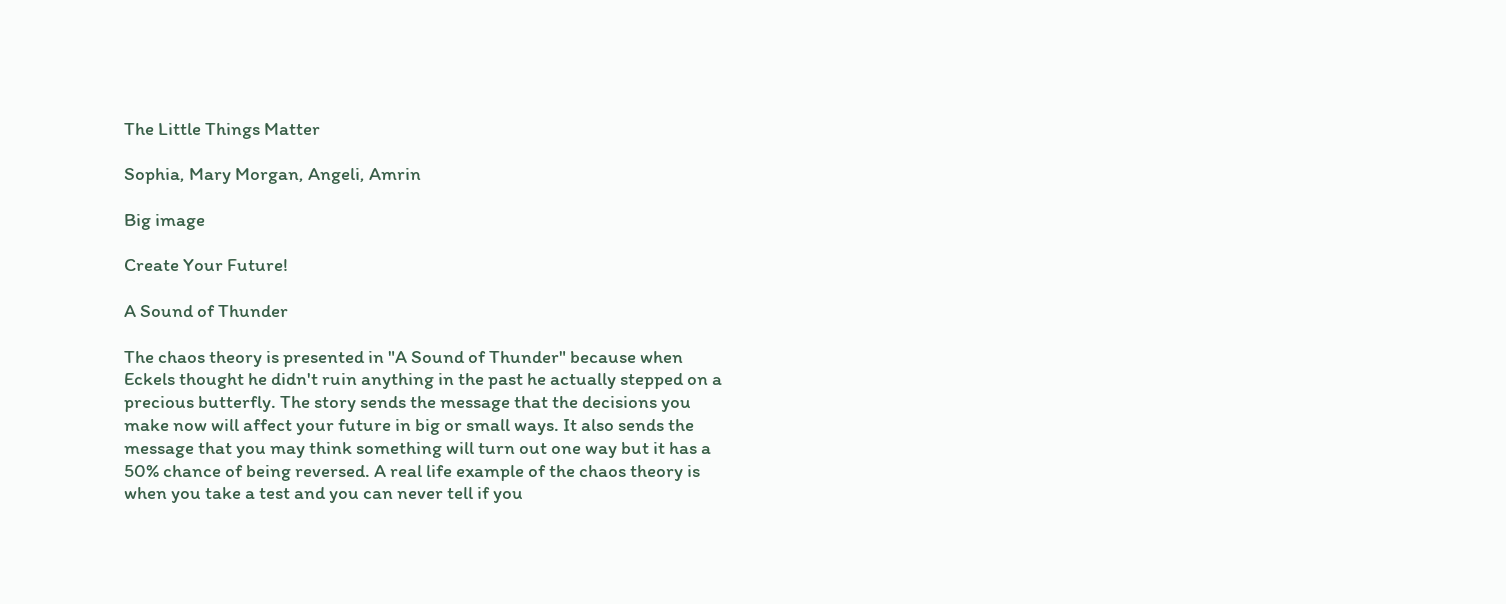The Little Things Matter

Sophia, Mary Morgan, Angeli, Amrin

Big image

Create Your Future!

A Sound of Thunder

The chaos theory is presented in "A Sound of Thunder" because when Eckels thought he didn't ruin anything in the past he actually stepped on a precious butterfly. The story sends the message that the decisions you make now will affect your future in big or small ways. It also sends the message that you may think something will turn out one way but it has a 50% chance of being reversed. A real life example of the chaos theory is when you take a test and you can never tell if you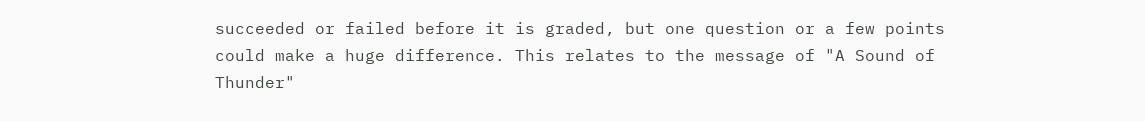succeeded or failed before it is graded, but one question or a few points could make a huge difference. This relates to the message of "A Sound of Thunder"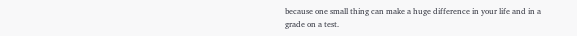because one small thing can make a huge difference in your life and in a grade on a test.